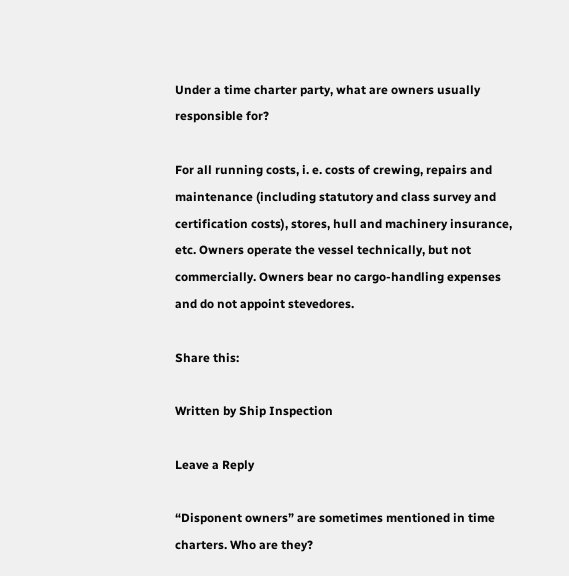Under a time charter party, what are owners usually responsible for?

For all running costs, i. e. costs of crewing, repairs and maintenance (including statutory and class survey and certification costs), stores, hull and machinery insurance, etc. Owners operate the vessel technically, but not commercially. Owners bear no cargo-handling expenses and do not appoint stevedores.

Share this:

Written by Ship Inspection

Leave a Reply

“Disponent owners” are sometimes mentioned in time charters. Who are they?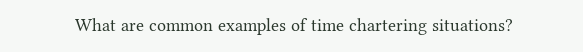What are common examples of time chartering situations?